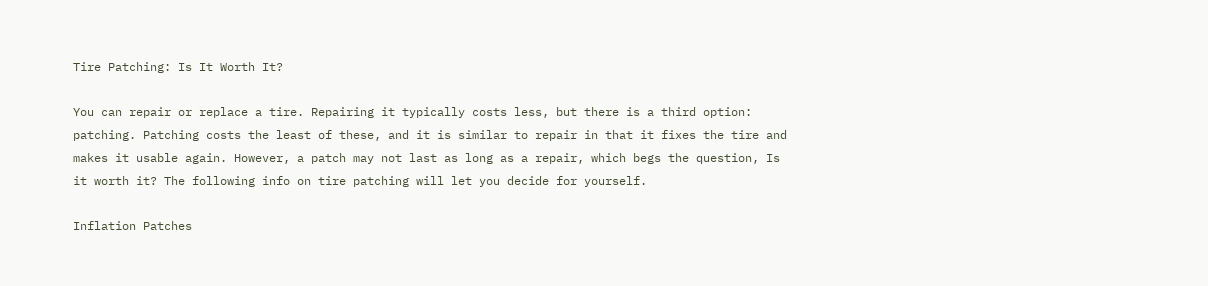Tire Patching: Is It Worth It?

You can repair or replace a tire. Repairing it typically costs less, but there is a third option: patching. Patching costs the least of these, and it is similar to repair in that it fixes the tire and makes it usable again. However, a patch may not last as long as a repair, which begs the question, Is it worth it? The following info on tire patching will let you decide for yourself.

Inflation Patches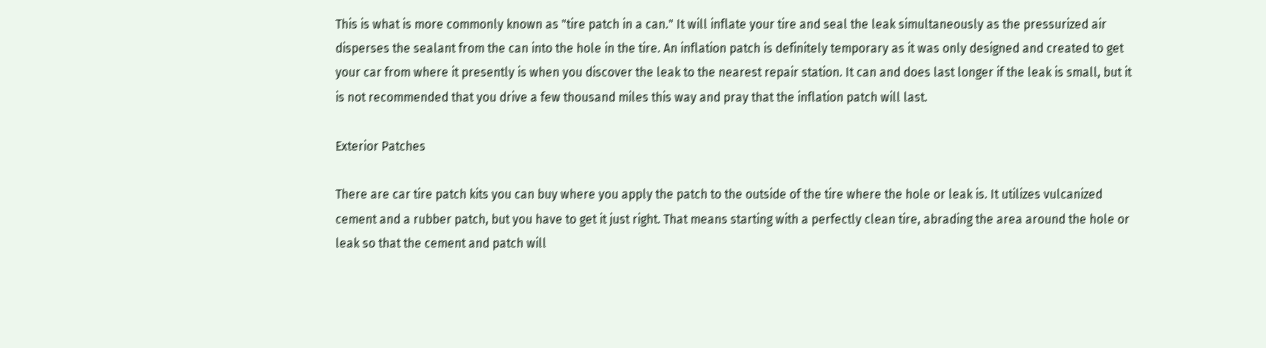This is what is more commonly known as "tire patch in a can." It will inflate your tire and seal the leak simultaneously as the pressurized air disperses the sealant from the can into the hole in the tire. An inflation patch is definitely temporary as it was only designed and created to get your car from where it presently is when you discover the leak to the nearest repair station. It can and does last longer if the leak is small, but it is not recommended that you drive a few thousand miles this way and pray that the inflation patch will last.

Exterior Patches

There are car tire patch kits you can buy where you apply the patch to the outside of the tire where the hole or leak is. It utilizes vulcanized cement and a rubber patch, but you have to get it just right. That means starting with a perfectly clean tire, abrading the area around the hole or leak so that the cement and patch will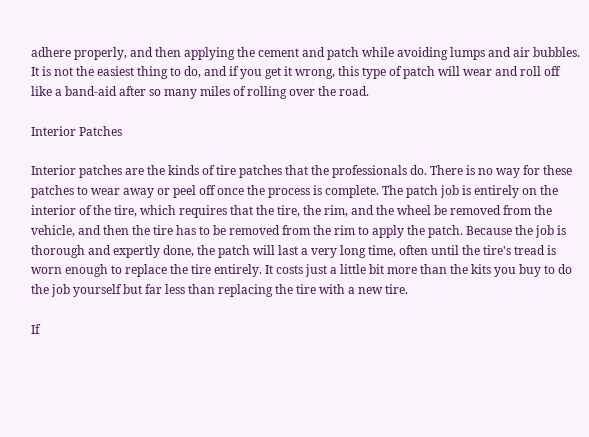adhere properly, and then applying the cement and patch while avoiding lumps and air bubbles. It is not the easiest thing to do, and if you get it wrong, this type of patch will wear and roll off like a band-aid after so many miles of rolling over the road.

Interior Patches

Interior patches are the kinds of tire patches that the professionals do. There is no way for these patches to wear away or peel off once the process is complete. The patch job is entirely on the interior of the tire, which requires that the tire, the rim, and the wheel be removed from the vehicle, and then the tire has to be removed from the rim to apply the patch. Because the job is thorough and expertly done, the patch will last a very long time, often until the tire's tread is worn enough to replace the tire entirely. It costs just a little bit more than the kits you buy to do the job yourself but far less than replacing the tire with a new tire.

If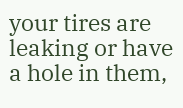your tires are leaking or have a hole in them,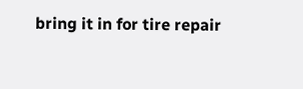bring it in for tire repair